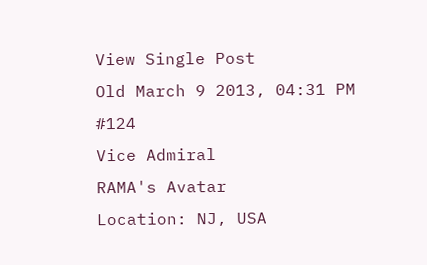View Single Post
Old March 9 2013, 04:31 PM   #124
Vice Admiral
RAMA's Avatar
Location: NJ, USA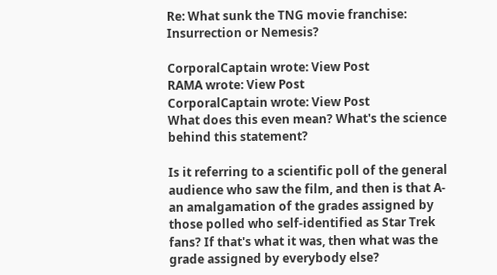Re: What sunk the TNG movie franchise: Insurrection or Nemesis?

CorporalCaptain wrote: View Post
RAMA wrote: View Post
CorporalCaptain wrote: View Post
What does this even mean? What's the science behind this statement?

Is it referring to a scientific poll of the general audience who saw the film, and then is that A- an amalgamation of the grades assigned by those polled who self-identified as Star Trek fans? If that's what it was, then what was the grade assigned by everybody else?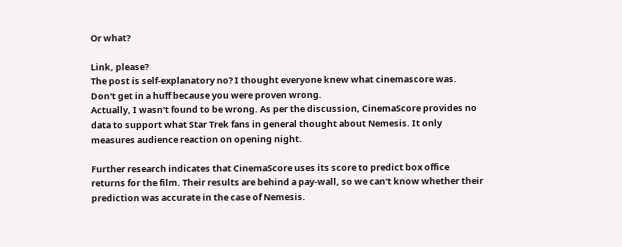Or what?

Link, please?
The post is self-explanatory no? I thought everyone knew what cinemascore was. Don't get in a huff because you were proven wrong.
Actually, I wasn't found to be wrong. As per the discussion, CinemaScore provides no data to support what Star Trek fans in general thought about Nemesis. It only measures audience reaction on opening night.

Further research indicates that CinemaScore uses its score to predict box office returns for the film. Their results are behind a pay-wall, so we can't know whether their prediction was accurate in the case of Nemesis.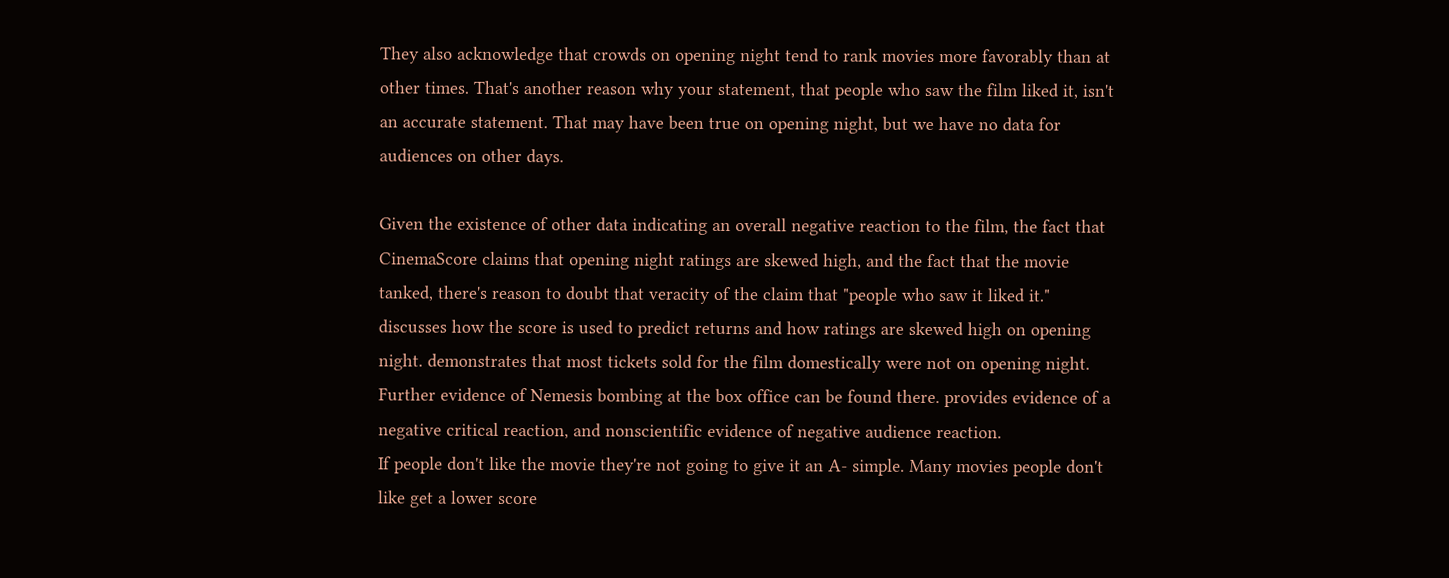They also acknowledge that crowds on opening night tend to rank movies more favorably than at other times. That's another reason why your statement, that people who saw the film liked it, isn't an accurate statement. That may have been true on opening night, but we have no data for audiences on other days.

Given the existence of other data indicating an overall negative reaction to the film, the fact that CinemaScore claims that opening night ratings are skewed high, and the fact that the movie tanked, there's reason to doubt that veracity of the claim that "people who saw it liked it." discusses how the score is used to predict returns and how ratings are skewed high on opening night. demonstrates that most tickets sold for the film domestically were not on opening night. Further evidence of Nemesis bombing at the box office can be found there. provides evidence of a negative critical reaction, and nonscientific evidence of negative audience reaction.
If people don't like the movie they're not going to give it an A- simple. Many movies people don't like get a lower score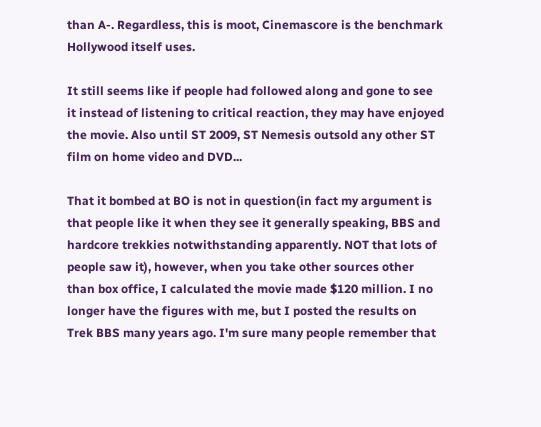than A-. Regardless, this is moot, Cinemascore is the benchmark Hollywood itself uses.

It still seems like if people had followed along and gone to see it instead of listening to critical reaction, they may have enjoyed the movie. Also until ST 2009, ST Nemesis outsold any other ST film on home video and DVD...

That it bombed at BO is not in question(in fact my argument is that people like it when they see it generally speaking, BBS and hardcore trekkies notwithstanding apparently. NOT that lots of people saw it), however, when you take other sources other than box office, I calculated the movie made $120 million. I no longer have the figures with me, but I posted the results on Trek BBS many years ago. I'm sure many people remember that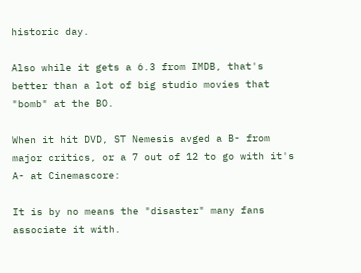historic day.

Also while it gets a 6.3 from IMDB, that's better than a lot of big studio movies that "bomb" at the BO.

When it hit DVD, ST Nemesis avged a B- from major critics, or a 7 out of 12 to go with it's A- at Cinemascore:

It is by no means the "disaster" many fans associate it with.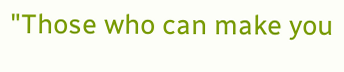"Those who can make you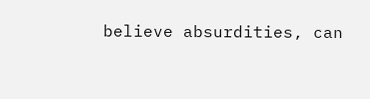believe absurdities, can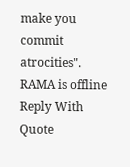make you commit atrocities".
RAMA is offline   Reply With Quote